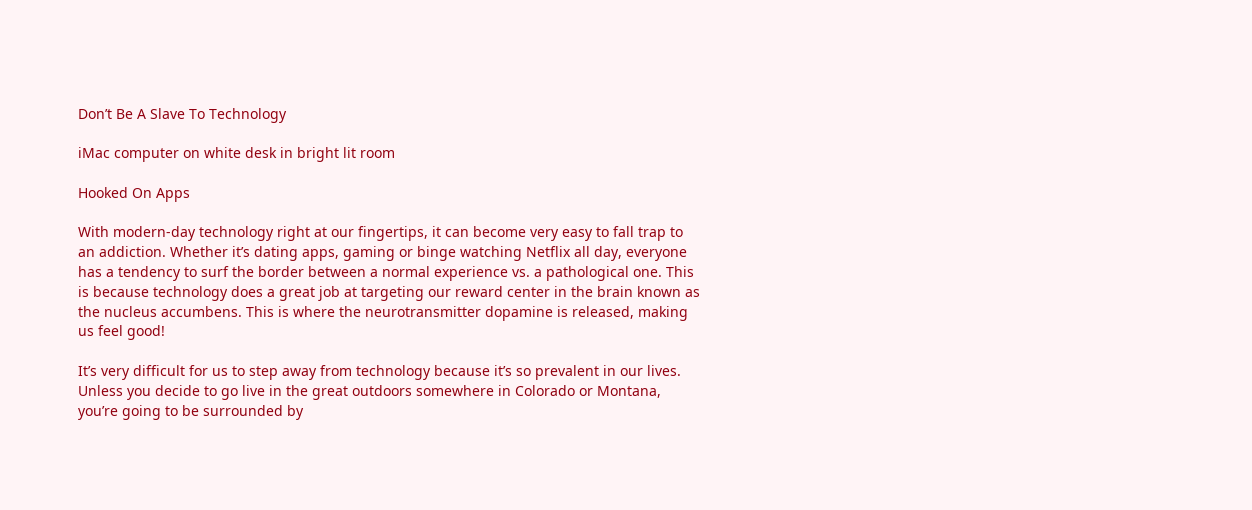Don’t Be A Slave To Technology

iMac computer on white desk in bright lit room

Hooked On Apps

With modern-day technology right at our fingertips, it can become very easy to fall trap to an addiction. Whether it’s dating apps, gaming or binge watching Netflix all day, everyone has a tendency to surf the border between a normal experience vs. a pathological one. This is because technology does a great job at targeting our reward center in the brain known as the nucleus accumbens. This is where the neurotransmitter dopamine is released, making us feel good!

It’s very difficult for us to step away from technology because it’s so prevalent in our lives. Unless you decide to go live in the great outdoors somewhere in Colorado or Montana, you’re going to be surrounded by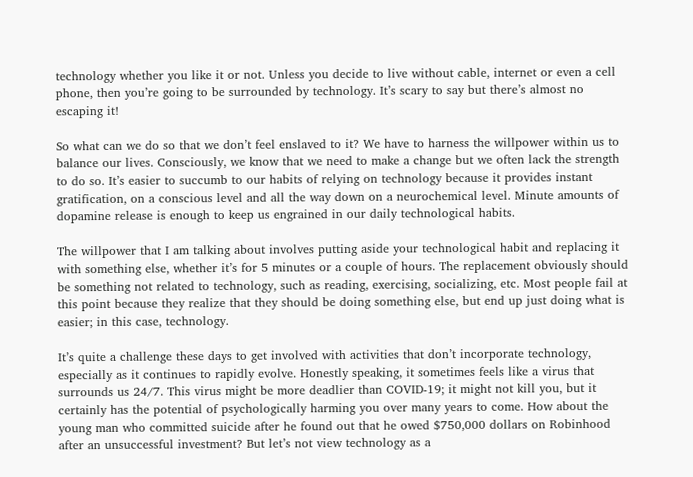technology whether you like it or not. Unless you decide to live without cable, internet or even a cell phone, then you’re going to be surrounded by technology. It’s scary to say but there’s almost no escaping it!

So what can we do so that we don’t feel enslaved to it? We have to harness the willpower within us to balance our lives. Consciously, we know that we need to make a change but we often lack the strength to do so. It’s easier to succumb to our habits of relying on technology because it provides instant gratification, on a conscious level and all the way down on a neurochemical level. Minute amounts of dopamine release is enough to keep us engrained in our daily technological habits.

The willpower that I am talking about involves putting aside your technological habit and replacing it with something else, whether it’s for 5 minutes or a couple of hours. The replacement obviously should be something not related to technology, such as reading, exercising, socializing, etc. Most people fail at this point because they realize that they should be doing something else, but end up just doing what is easier; in this case, technology.

It’s quite a challenge these days to get involved with activities that don’t incorporate technology, especially as it continues to rapidly evolve. Honestly speaking, it sometimes feels like a virus that surrounds us 24/7. This virus might be more deadlier than COVID-19; it might not kill you, but it certainly has the potential of psychologically harming you over many years to come. How about the young man who committed suicide after he found out that he owed $750,000 dollars on Robinhood after an unsuccessful investment? But let’s not view technology as a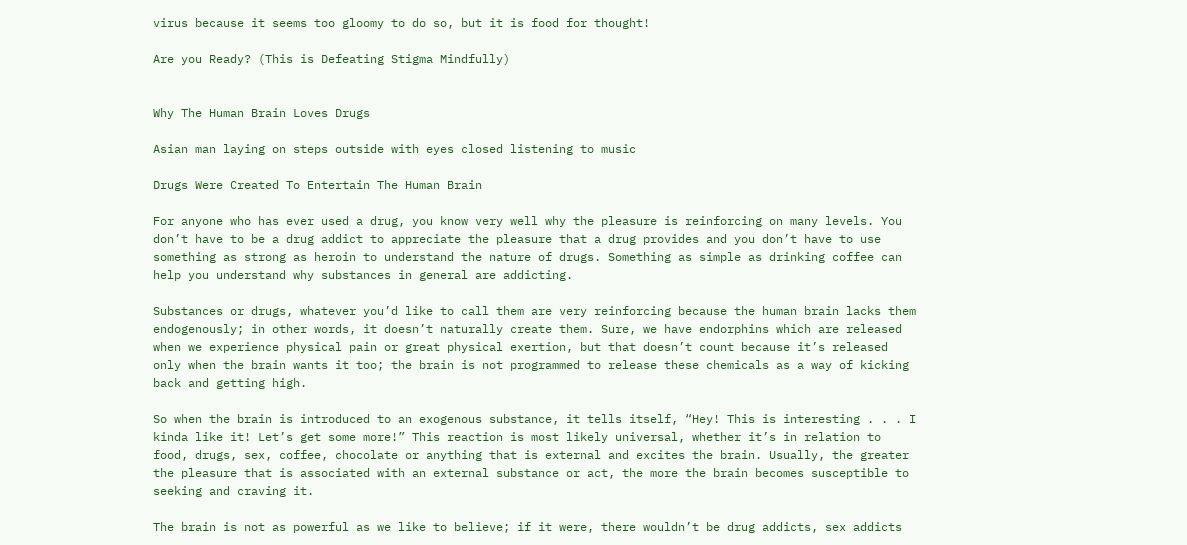virus because it seems too gloomy to do so, but it is food for thought!

Are you Ready? (This is Defeating Stigma Mindfully)


Why The Human Brain Loves Drugs

Asian man laying on steps outside with eyes closed listening to music

Drugs Were Created To Entertain The Human Brain

For anyone who has ever used a drug, you know very well why the pleasure is reinforcing on many levels. You don’t have to be a drug addict to appreciate the pleasure that a drug provides and you don’t have to use something as strong as heroin to understand the nature of drugs. Something as simple as drinking coffee can help you understand why substances in general are addicting.

Substances or drugs, whatever you’d like to call them are very reinforcing because the human brain lacks them endogenously; in other words, it doesn’t naturally create them. Sure, we have endorphins which are released when we experience physical pain or great physical exertion, but that doesn’t count because it’s released only when the brain wants it too; the brain is not programmed to release these chemicals as a way of kicking back and getting high.

So when the brain is introduced to an exogenous substance, it tells itself, “Hey! This is interesting . . . I kinda like it! Let’s get some more!” This reaction is most likely universal, whether it’s in relation to food, drugs, sex, coffee, chocolate or anything that is external and excites the brain. Usually, the greater the pleasure that is associated with an external substance or act, the more the brain becomes susceptible to seeking and craving it.

The brain is not as powerful as we like to believe; if it were, there wouldn’t be drug addicts, sex addicts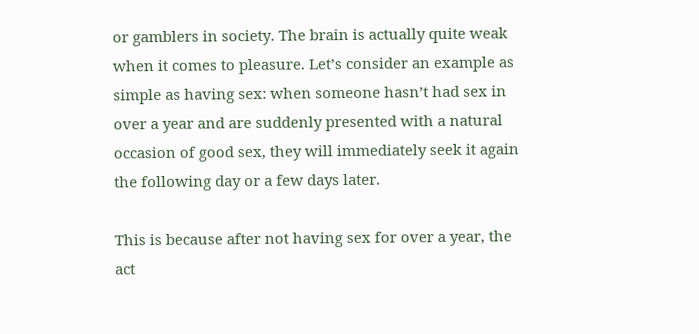or gamblers in society. The brain is actually quite weak when it comes to pleasure. Let’s consider an example as simple as having sex: when someone hasn’t had sex in over a year and are suddenly presented with a natural occasion of good sex, they will immediately seek it again the following day or a few days later.

This is because after not having sex for over a year, the act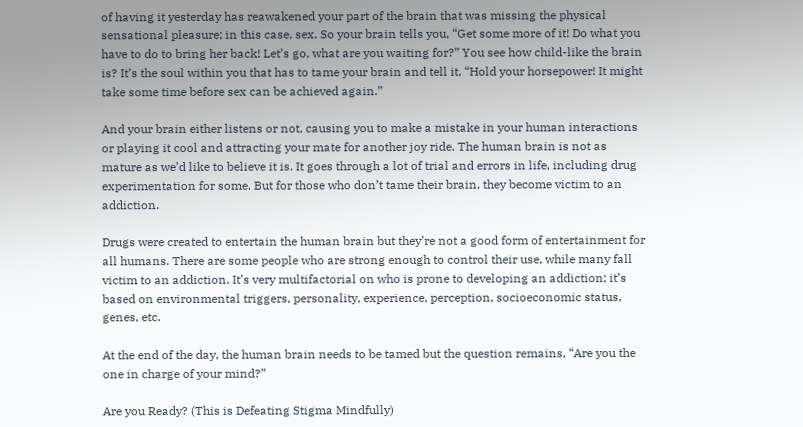of having it yesterday has reawakened your part of the brain that was missing the physical sensational pleasure; in this case, sex. So your brain tells you, “Get some more of it! Do what you have to do to bring her back! Let’s go, what are you waiting for?” You see how child-like the brain is? It’s the soul within you that has to tame your brain and tell it, “Hold your horsepower! It might take some time before sex can be achieved again.”

And your brain either listens or not, causing you to make a mistake in your human interactions or playing it cool and attracting your mate for another joy ride. The human brain is not as mature as we’d like to believe it is. It goes through a lot of trial and errors in life, including drug experimentation for some. But for those who don’t tame their brain, they become victim to an addiction.

Drugs were created to entertain the human brain but they’re not a good form of entertainment for all humans. There are some people who are strong enough to control their use, while many fall victim to an addiction. It’s very multifactorial on who is prone to developing an addiction; it’s based on environmental triggers, personality, experience, perception, socioeconomic status, genes, etc.

At the end of the day, the human brain needs to be tamed but the question remains, “Are you the one in charge of your mind?”

Are you Ready? (This is Defeating Stigma Mindfully)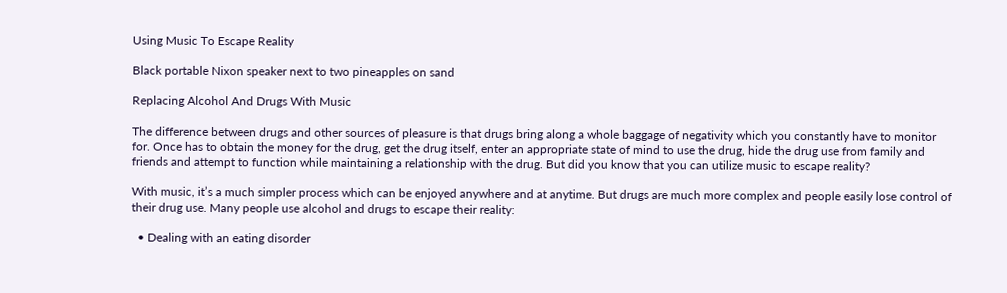Using Music To Escape Reality

Black portable Nixon speaker next to two pineapples on sand

Replacing Alcohol And Drugs With Music

The difference between drugs and other sources of pleasure is that drugs bring along a whole baggage of negativity which you constantly have to monitor for. Once has to obtain the money for the drug, get the drug itself, enter an appropriate state of mind to use the drug, hide the drug use from family and friends and attempt to function while maintaining a relationship with the drug. But did you know that you can utilize music to escape reality?

With music, it’s a much simpler process which can be enjoyed anywhere and at anytime. But drugs are much more complex and people easily lose control of their drug use. Many people use alcohol and drugs to escape their reality:

  • Dealing with an eating disorder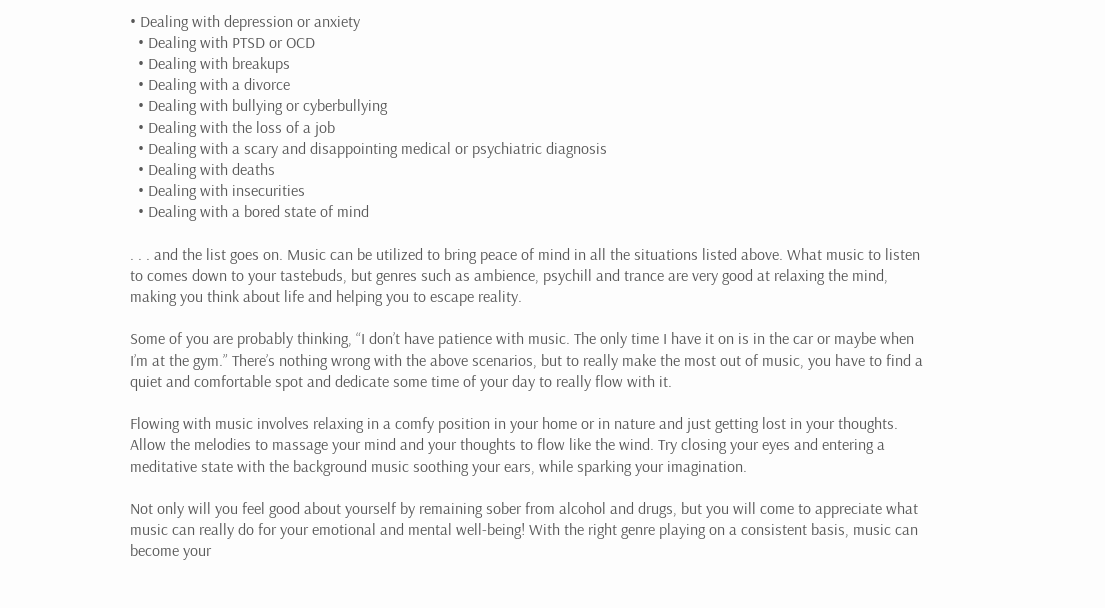• Dealing with depression or anxiety
  • Dealing with PTSD or OCD
  • Dealing with breakups
  • Dealing with a divorce
  • Dealing with bullying or cyberbullying
  • Dealing with the loss of a job
  • Dealing with a scary and disappointing medical or psychiatric diagnosis
  • Dealing with deaths
  • Dealing with insecurities
  • Dealing with a bored state of mind

. . . and the list goes on. Music can be utilized to bring peace of mind in all the situations listed above. What music to listen to comes down to your tastebuds, but genres such as ambience, psychill and trance are very good at relaxing the mind, making you think about life and helping you to escape reality.

Some of you are probably thinking, “I don’t have patience with music. The only time I have it on is in the car or maybe when I’m at the gym.” There’s nothing wrong with the above scenarios, but to really make the most out of music, you have to find a quiet and comfortable spot and dedicate some time of your day to really flow with it.

Flowing with music involves relaxing in a comfy position in your home or in nature and just getting lost in your thoughts. Allow the melodies to massage your mind and your thoughts to flow like the wind. Try closing your eyes and entering a meditative state with the background music soothing your ears, while sparking your imagination.

Not only will you feel good about yourself by remaining sober from alcohol and drugs, but you will come to appreciate what music can really do for your emotional and mental well-being! With the right genre playing on a consistent basis, music can become your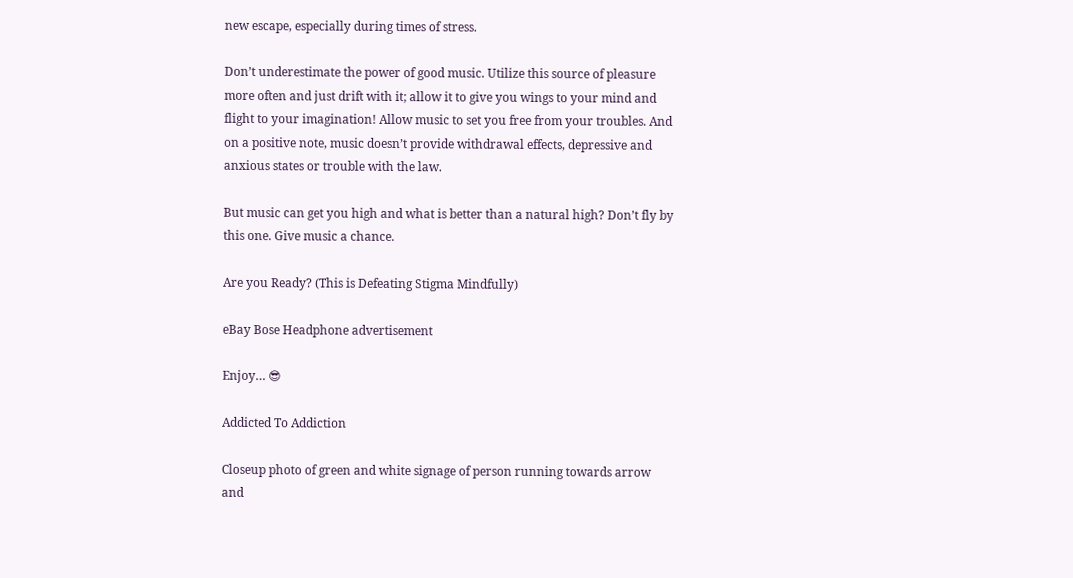new escape, especially during times of stress.

Don’t underestimate the power of good music. Utilize this source of pleasure more often and just drift with it; allow it to give you wings to your mind and flight to your imagination! Allow music to set you free from your troubles. And on a positive note, music doesn’t provide withdrawal effects, depressive and anxious states or trouble with the law.

But music can get you high and what is better than a natural high? Don’t fly by this one. Give music a chance.

Are you Ready? (This is Defeating Stigma Mindfully)

eBay Bose Headphone advertisement

Enjoy… 😎

Addicted To Addiction

Closeup photo of green and white signage of person running towards arrow and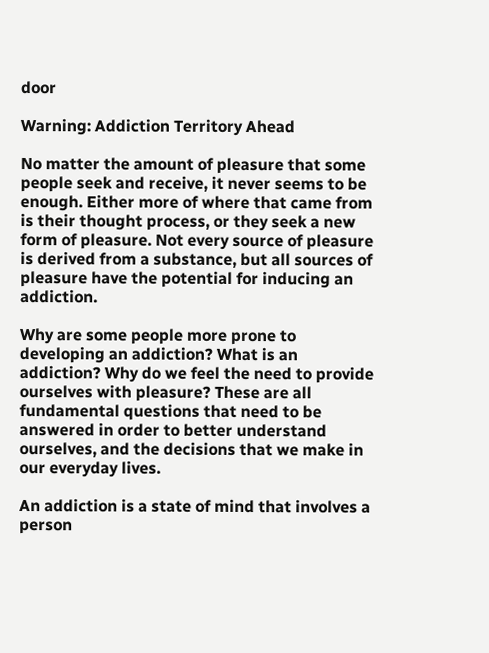door

Warning: Addiction Territory Ahead

No matter the amount of pleasure that some people seek and receive, it never seems to be enough. Either more of where that came from is their thought process, or they seek a new form of pleasure. Not every source of pleasure is derived from a substance, but all sources of pleasure have the potential for inducing an addiction.

Why are some people more prone to developing an addiction? What is an addiction? Why do we feel the need to provide ourselves with pleasure? These are all fundamental questions that need to be answered in order to better understand ourselves, and the decisions that we make in our everyday lives.

An addiction is a state of mind that involves a person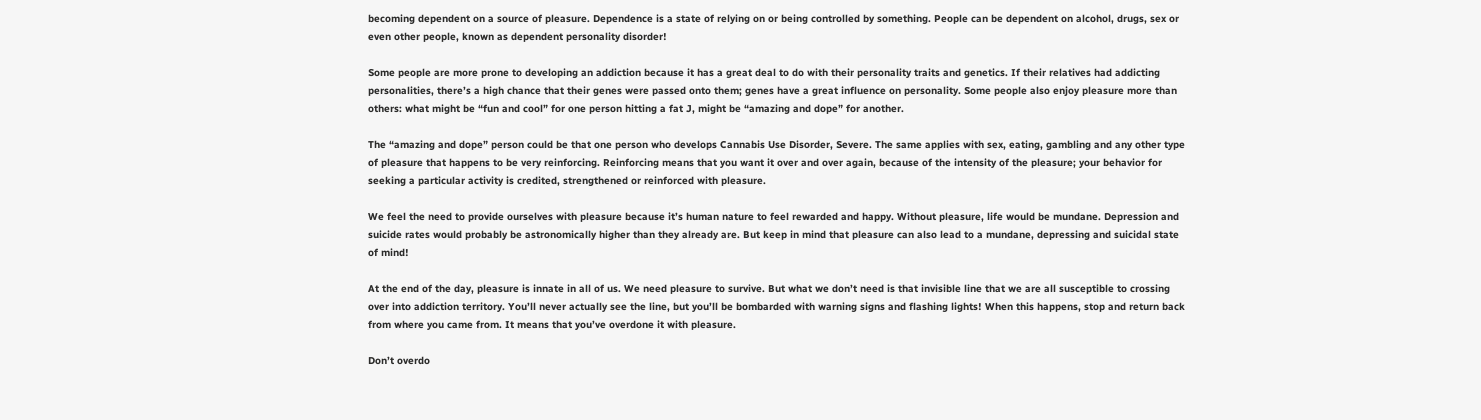becoming dependent on a source of pleasure. Dependence is a state of relying on or being controlled by something. People can be dependent on alcohol, drugs, sex or even other people, known as dependent personality disorder!

Some people are more prone to developing an addiction because it has a great deal to do with their personality traits and genetics. If their relatives had addicting personalities, there’s a high chance that their genes were passed onto them; genes have a great influence on personality. Some people also enjoy pleasure more than others: what might be “fun and cool” for one person hitting a fat J, might be “amazing and dope” for another.

The “amazing and dope” person could be that one person who develops Cannabis Use Disorder, Severe. The same applies with sex, eating, gambling and any other type of pleasure that happens to be very reinforcing. Reinforcing means that you want it over and over again, because of the intensity of the pleasure; your behavior for seeking a particular activity is credited, strengthened or reinforced with pleasure.

We feel the need to provide ourselves with pleasure because it’s human nature to feel rewarded and happy. Without pleasure, life would be mundane. Depression and suicide rates would probably be astronomically higher than they already are. But keep in mind that pleasure can also lead to a mundane, depressing and suicidal state of mind!

At the end of the day, pleasure is innate in all of us. We need pleasure to survive. But what we don’t need is that invisible line that we are all susceptible to crossing over into addiction territory. You’ll never actually see the line, but you’ll be bombarded with warning signs and flashing lights! When this happens, stop and return back from where you came from. It means that you’ve overdone it with pleasure.

Don’t overdo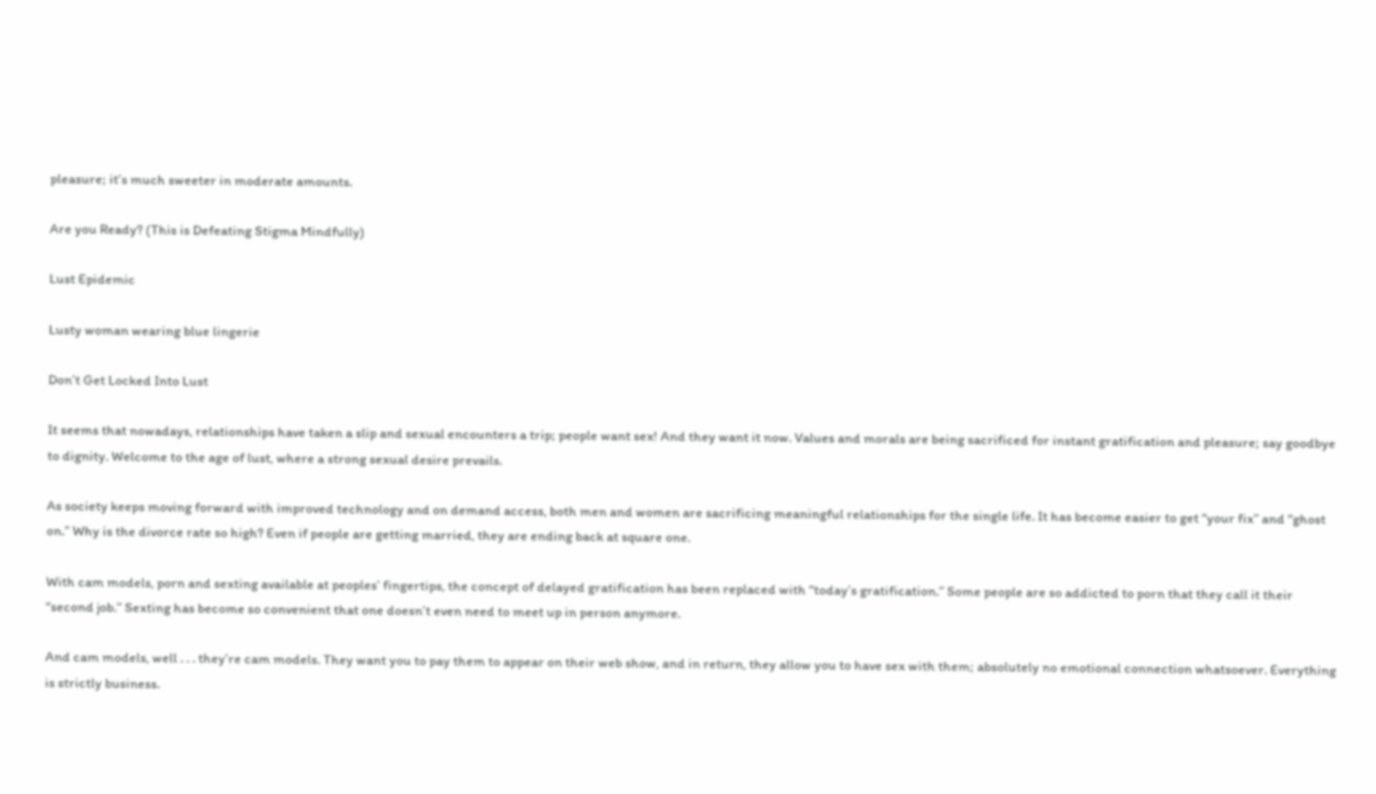pleasure; it’s much sweeter in moderate amounts.

Are you Ready? (This is Defeating Stigma Mindfully)

Lust Epidemic

Lusty woman wearing blue lingerie

Don’t Get Locked Into Lust

It seems that nowadays, relationships have taken a slip and sexual encounters a trip; people want sex! And they want it now. Values and morals are being sacrificed for instant gratification and pleasure; say goodbye to dignity. Welcome to the age of lust, where a strong sexual desire prevails.

As society keeps moving forward with improved technology and on demand access, both men and women are sacrificing meaningful relationships for the single life. It has become easier to get “your fix” and “ghost on.” Why is the divorce rate so high? Even if people are getting married, they are ending back at square one.

With cam models, porn and sexting available at peoples’ fingertips, the concept of delayed gratification has been replaced with “today’s gratification.” Some people are so addicted to porn that they call it their “second job.” Sexting has become so convenient that one doesn’t even need to meet up in person anymore.

And cam models, well . . . they’re cam models. They want you to pay them to appear on their web show, and in return, they allow you to have sex with them; absolutely no emotional connection whatsoever. Everything is strictly business.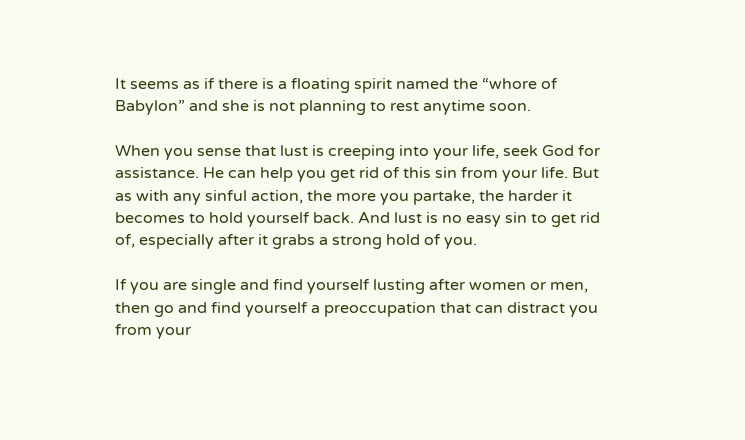It seems as if there is a floating spirit named the “whore of Babylon” and she is not planning to rest anytime soon.

When you sense that lust is creeping into your life, seek God for assistance. He can help you get rid of this sin from your life. But as with any sinful action, the more you partake, the harder it becomes to hold yourself back. And lust is no easy sin to get rid of, especially after it grabs a strong hold of you.

If you are single and find yourself lusting after women or men, then go and find yourself a preoccupation that can distract you from your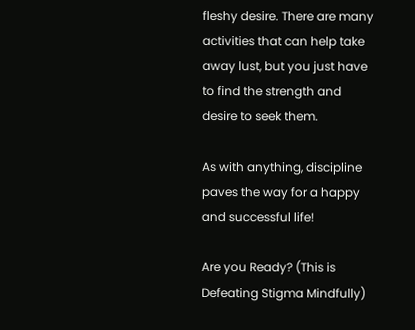fleshy desire. There are many activities that can help take away lust, but you just have to find the strength and desire to seek them.

As with anything, discipline paves the way for a happy and successful life!

Are you Ready? (This is Defeating Stigma Mindfully)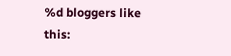%d bloggers like this: